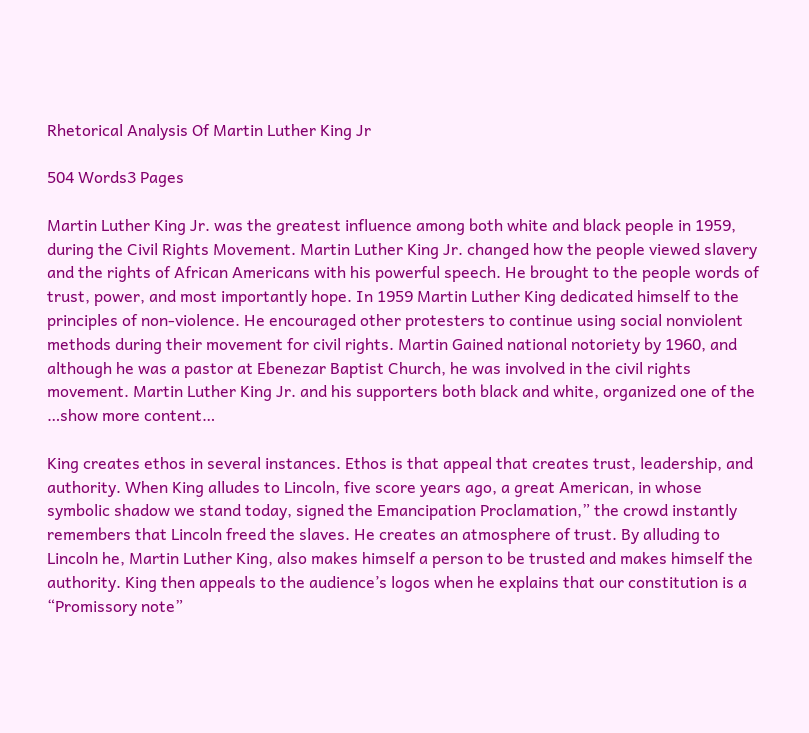Rhetorical Analysis Of Martin Luther King Jr

504 Words3 Pages

Martin Luther King Jr. was the greatest influence among both white and black people in 1959, during the Civil Rights Movement. Martin Luther King Jr. changed how the people viewed slavery and the rights of African Americans with his powerful speech. He brought to the people words of trust, power, and most importantly hope. In 1959 Martin Luther King dedicated himself to the principles of non-violence. He encouraged other protesters to continue using social nonviolent methods during their movement for civil rights. Martin Gained national notoriety by 1960, and although he was a pastor at Ebenezar Baptist Church, he was involved in the civil rights movement. Martin Luther King Jr. and his supporters both black and white, organized one of the …show more content…

King creates ethos in several instances. Ethos is that appeal that creates trust, leadership, and authority. When King alludes to Lincoln, five score years ago, a great American, in whose symbolic shadow we stand today, signed the Emancipation Proclamation,” the crowd instantly remembers that Lincoln freed the slaves. He creates an atmosphere of trust. By alluding to Lincoln he, Martin Luther King, also makes himself a person to be trusted and makes himself the authority. King then appeals to the audience’s logos when he explains that our constitution is a “Promissory note”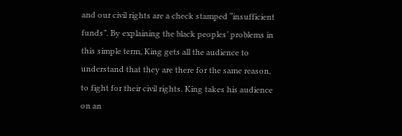and our civil rights are a check stamped “insufficient funds”. By explaining the black peoples’ problems in this simple term, King gets all the audience to understand that they are there for the same reason, to fight for their civil rights. King takes his audience on an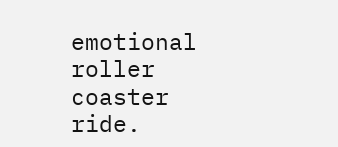emotional roller coaster ride.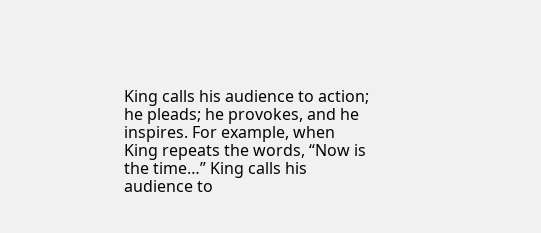King calls his audience to action; he pleads; he provokes, and he inspires. For example, when King repeats the words, “Now is the time…” King calls his audience to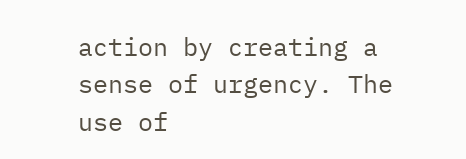action by creating a sense of urgency. The use of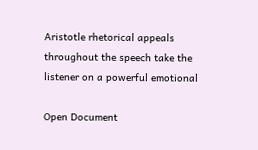Aristotle rhetorical appeals throughout the speech take the listener on a powerful emotional

Open Document